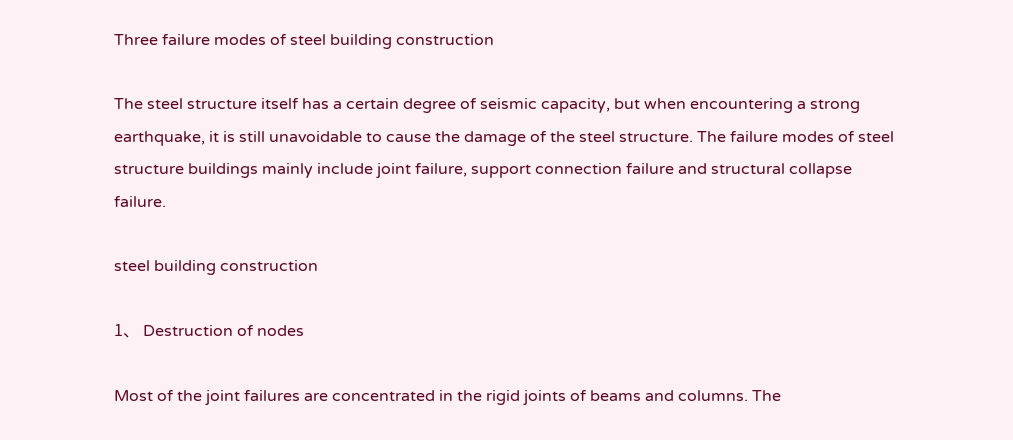Three failure modes of steel building construction

The steel structure itself has a certain degree of seismic capacity, but when encountering a strong earthquake, it is still unavoidable to cause the damage of the steel structure. The failure modes of steel structure buildings mainly include joint failure, support connection failure and structural collapse failure.

steel building construction

1、 Destruction of nodes

Most of the joint failures are concentrated in the rigid joints of beams and columns. The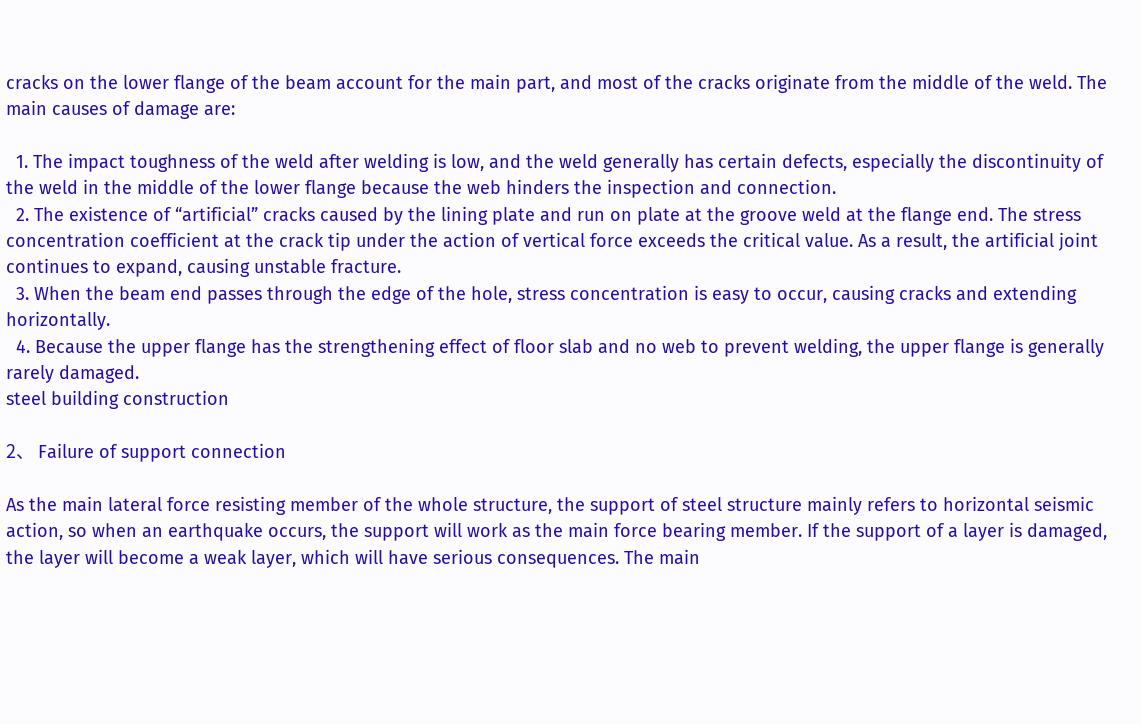cracks on the lower flange of the beam account for the main part, and most of the cracks originate from the middle of the weld. The main causes of damage are:

  1. The impact toughness of the weld after welding is low, and the weld generally has certain defects, especially the discontinuity of the weld in the middle of the lower flange because the web hinders the inspection and connection.
  2. The existence of “artificial” cracks caused by the lining plate and run on plate at the groove weld at the flange end. The stress concentration coefficient at the crack tip under the action of vertical force exceeds the critical value. As a result, the artificial joint continues to expand, causing unstable fracture.
  3. When the beam end passes through the edge of the hole, stress concentration is easy to occur, causing cracks and extending horizontally.
  4. Because the upper flange has the strengthening effect of floor slab and no web to prevent welding, the upper flange is generally rarely damaged.
steel building construction

2、 Failure of support connection

As the main lateral force resisting member of the whole structure, the support of steel structure mainly refers to horizontal seismic action, so when an earthquake occurs, the support will work as the main force bearing member. If the support of a layer is damaged, the layer will become a weak layer, which will have serious consequences. The main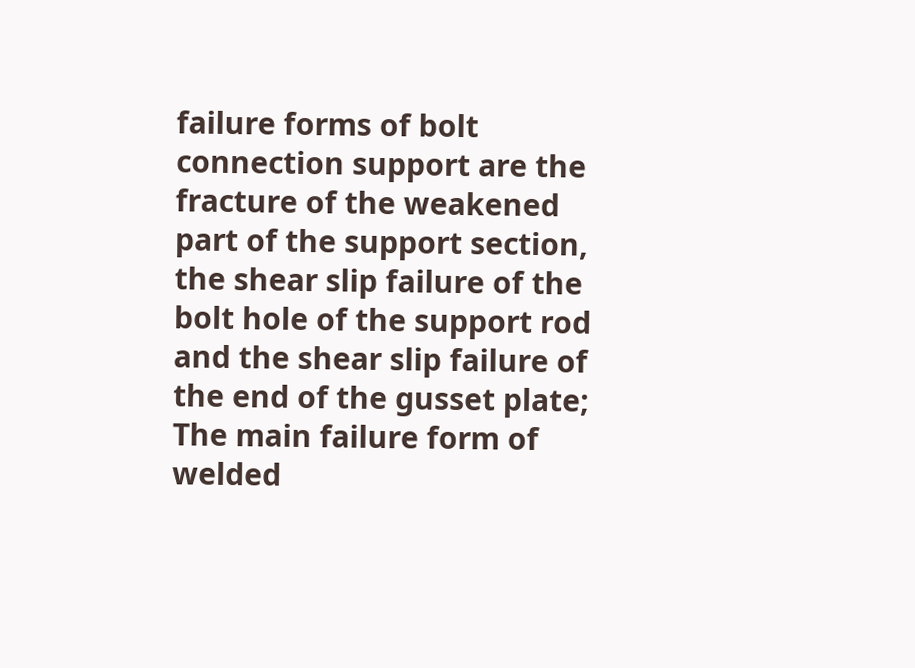failure forms of bolt connection support are the fracture of the weakened part of the support section, the shear slip failure of the bolt hole of the support rod and the shear slip failure of the end of the gusset plate; The main failure form of welded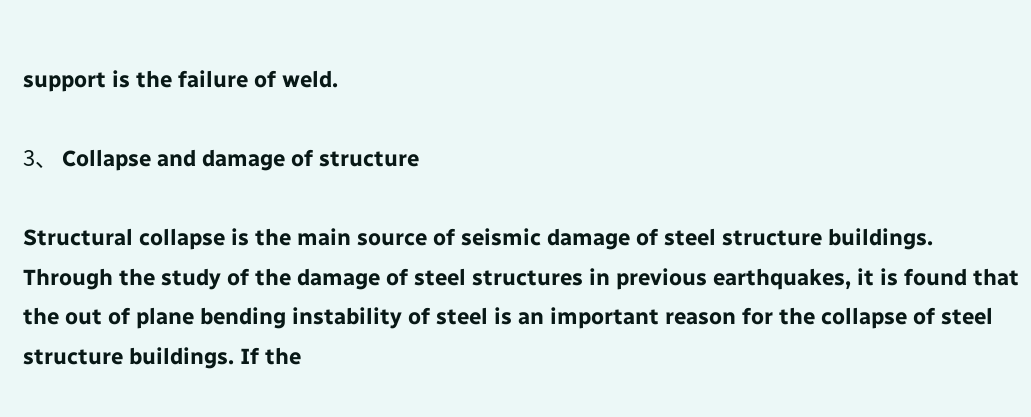support is the failure of weld.

3、 Collapse and damage of structure

Structural collapse is the main source of seismic damage of steel structure buildings. Through the study of the damage of steel structures in previous earthquakes, it is found that the out of plane bending instability of steel is an important reason for the collapse of steel structure buildings. If the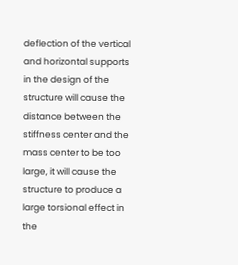deflection of the vertical and horizontal supports in the design of the structure will cause the distance between the stiffness center and the mass center to be too large, it will cause the structure to produce a large torsional effect in the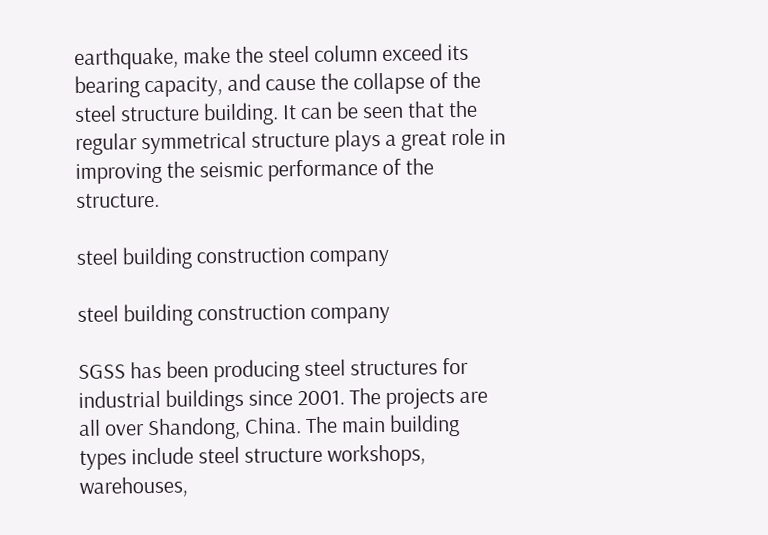earthquake, make the steel column exceed its bearing capacity, and cause the collapse of the steel structure building. It can be seen that the regular symmetrical structure plays a great role in improving the seismic performance of the structure.

steel building construction company

steel building construction company

SGSS has been producing steel structures for industrial buildings since 2001. The projects are all over Shandong, China. The main building types include steel structure workshops, warehouses,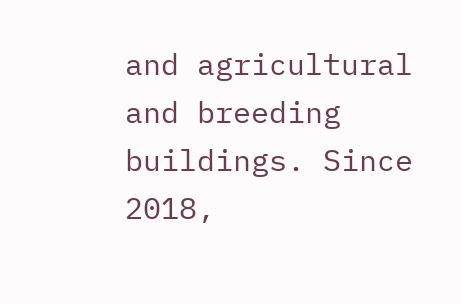and agricultural and breeding buildings. Since 2018,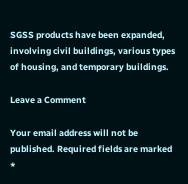SGSS products have been expanded, involving civil buildings, various types of housing, and temporary buildings.

Leave a Comment

Your email address will not be published. Required fields are marked *